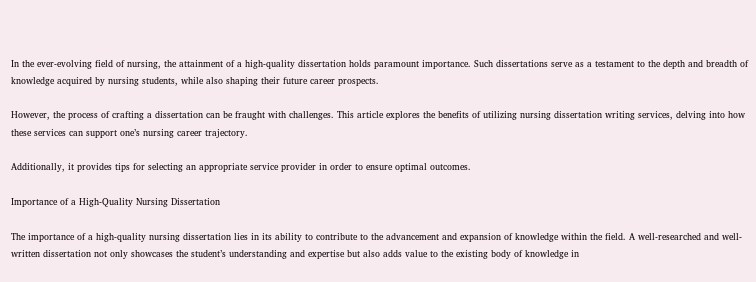In the ever-evolving field of nursing, the attainment of a high-quality dissertation holds paramount importance. Such dissertations serve as a testament to the depth and breadth of knowledge acquired by nursing students, while also shaping their future career prospects.

However, the process of crafting a dissertation can be fraught with challenges. This article explores the benefits of utilizing nursing dissertation writing services, delving into how these services can support one’s nursing career trajectory.

Additionally, it provides tips for selecting an appropriate service provider in order to ensure optimal outcomes.

Importance of a High-Quality Nursing Dissertation

The importance of a high-quality nursing dissertation lies in its ability to contribute to the advancement and expansion of knowledge within the field. A well-researched and well-written dissertation not only showcases the student’s understanding and expertise but also adds value to the existing body of knowledge in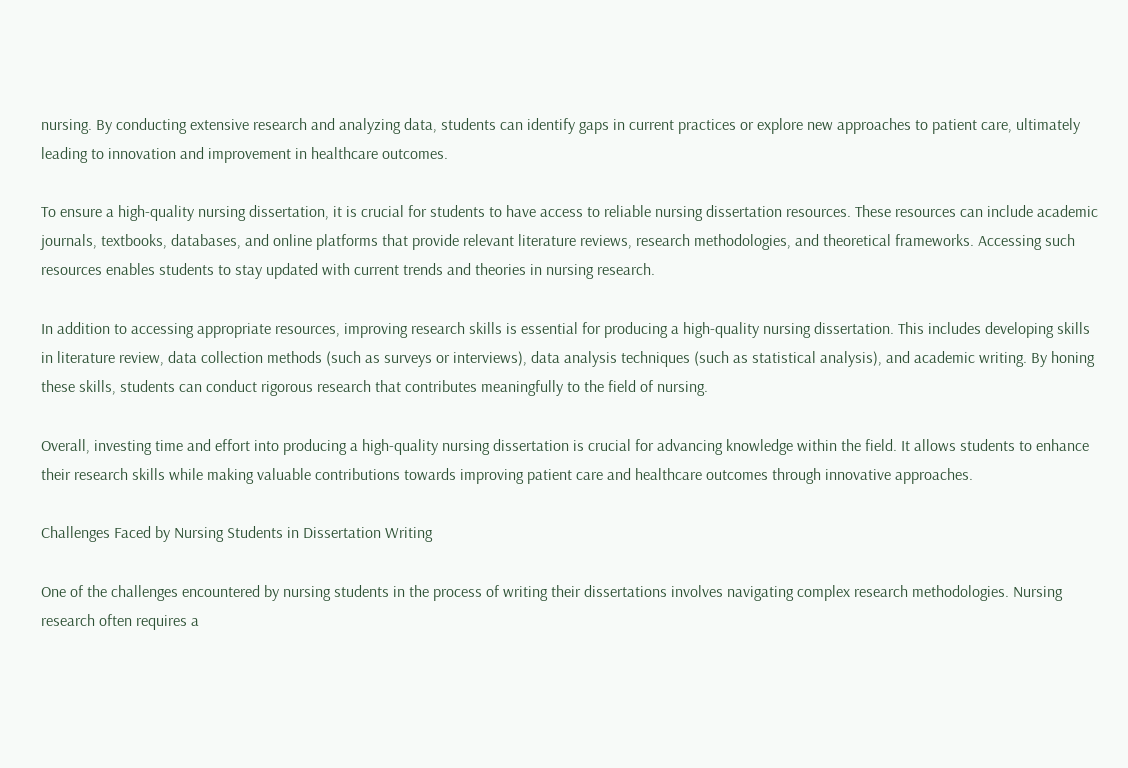nursing. By conducting extensive research and analyzing data, students can identify gaps in current practices or explore new approaches to patient care, ultimately leading to innovation and improvement in healthcare outcomes.

To ensure a high-quality nursing dissertation, it is crucial for students to have access to reliable nursing dissertation resources. These resources can include academic journals, textbooks, databases, and online platforms that provide relevant literature reviews, research methodologies, and theoretical frameworks. Accessing such resources enables students to stay updated with current trends and theories in nursing research.

In addition to accessing appropriate resources, improving research skills is essential for producing a high-quality nursing dissertation. This includes developing skills in literature review, data collection methods (such as surveys or interviews), data analysis techniques (such as statistical analysis), and academic writing. By honing these skills, students can conduct rigorous research that contributes meaningfully to the field of nursing.

Overall, investing time and effort into producing a high-quality nursing dissertation is crucial for advancing knowledge within the field. It allows students to enhance their research skills while making valuable contributions towards improving patient care and healthcare outcomes through innovative approaches.

Challenges Faced by Nursing Students in Dissertation Writing

One of the challenges encountered by nursing students in the process of writing their dissertations involves navigating complex research methodologies. Nursing research often requires a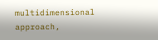multidimensional approach,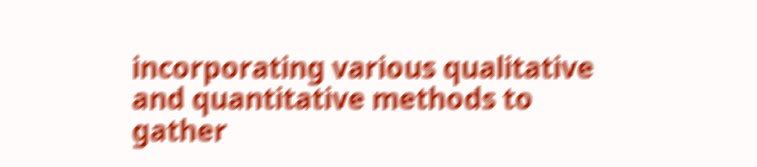incorporating various qualitative and quantitative methods to gather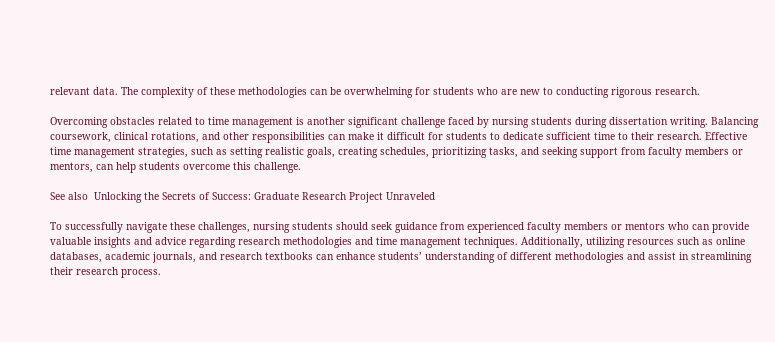relevant data. The complexity of these methodologies can be overwhelming for students who are new to conducting rigorous research.

Overcoming obstacles related to time management is another significant challenge faced by nursing students during dissertation writing. Balancing coursework, clinical rotations, and other responsibilities can make it difficult for students to dedicate sufficient time to their research. Effective time management strategies, such as setting realistic goals, creating schedules, prioritizing tasks, and seeking support from faculty members or mentors, can help students overcome this challenge.

See also  Unlocking the Secrets of Success: Graduate Research Project Unraveled

To successfully navigate these challenges, nursing students should seek guidance from experienced faculty members or mentors who can provide valuable insights and advice regarding research methodologies and time management techniques. Additionally, utilizing resources such as online databases, academic journals, and research textbooks can enhance students’ understanding of different methodologies and assist in streamlining their research process.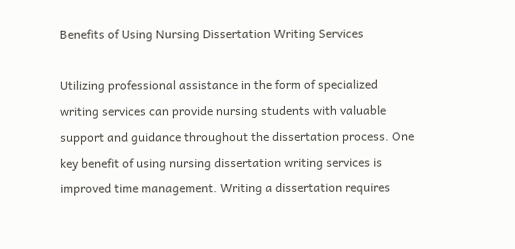Benefits of Using Nursing Dissertation Writing Services

Utilizing professional assistance in the form of specialized writing services can provide nursing students with valuable support and guidance throughout the dissertation process. One key benefit of using nursing dissertation writing services is improved time management. Writing a dissertation requires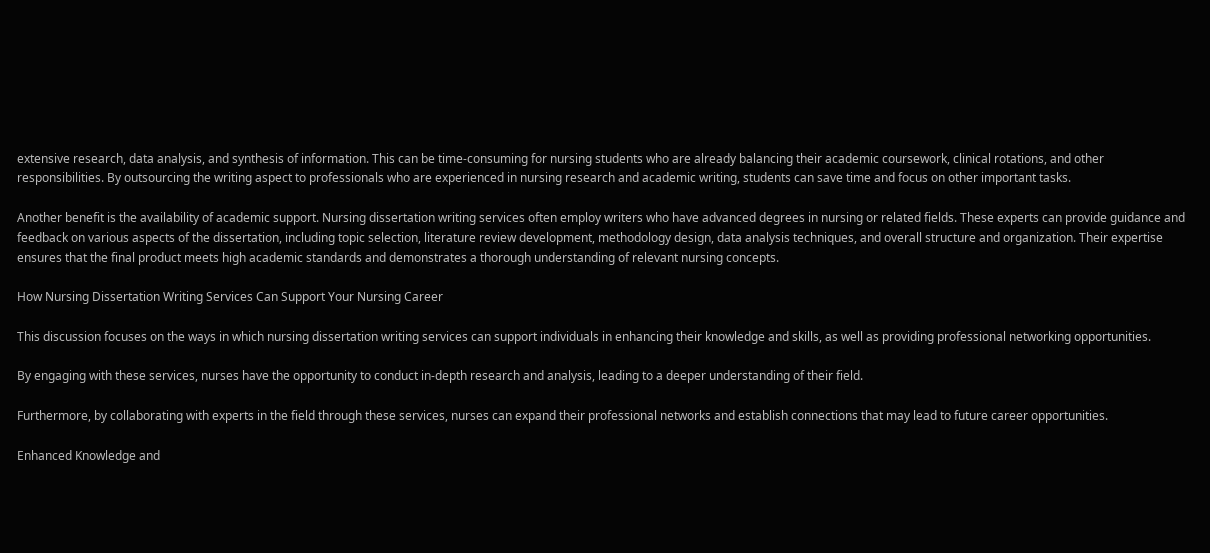extensive research, data analysis, and synthesis of information. This can be time-consuming for nursing students who are already balancing their academic coursework, clinical rotations, and other responsibilities. By outsourcing the writing aspect to professionals who are experienced in nursing research and academic writing, students can save time and focus on other important tasks.

Another benefit is the availability of academic support. Nursing dissertation writing services often employ writers who have advanced degrees in nursing or related fields. These experts can provide guidance and feedback on various aspects of the dissertation, including topic selection, literature review development, methodology design, data analysis techniques, and overall structure and organization. Their expertise ensures that the final product meets high academic standards and demonstrates a thorough understanding of relevant nursing concepts.

How Nursing Dissertation Writing Services Can Support Your Nursing Career

This discussion focuses on the ways in which nursing dissertation writing services can support individuals in enhancing their knowledge and skills, as well as providing professional networking opportunities.

By engaging with these services, nurses have the opportunity to conduct in-depth research and analysis, leading to a deeper understanding of their field.

Furthermore, by collaborating with experts in the field through these services, nurses can expand their professional networks and establish connections that may lead to future career opportunities.

Enhanced Knowledge and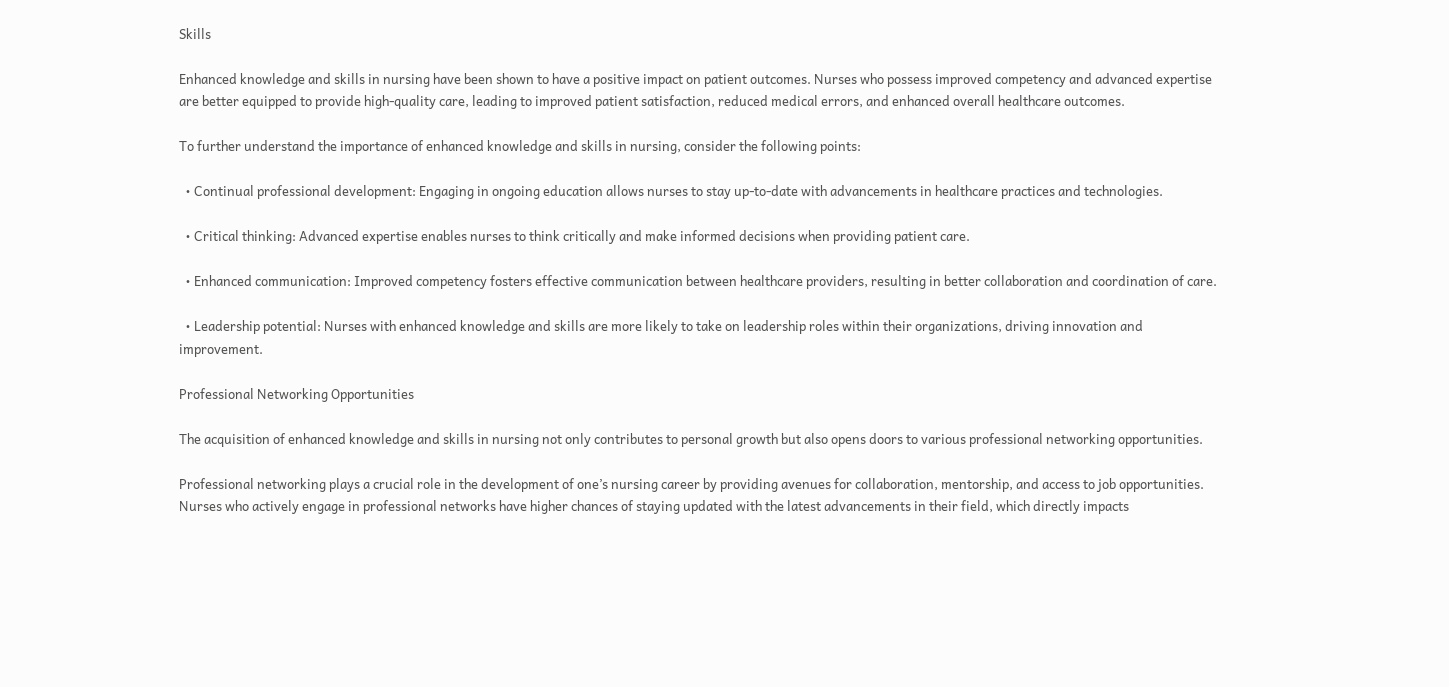Skills

Enhanced knowledge and skills in nursing have been shown to have a positive impact on patient outcomes. Nurses who possess improved competency and advanced expertise are better equipped to provide high-quality care, leading to improved patient satisfaction, reduced medical errors, and enhanced overall healthcare outcomes.

To further understand the importance of enhanced knowledge and skills in nursing, consider the following points:

  • Continual professional development: Engaging in ongoing education allows nurses to stay up-to-date with advancements in healthcare practices and technologies.

  • Critical thinking: Advanced expertise enables nurses to think critically and make informed decisions when providing patient care.

  • Enhanced communication: Improved competency fosters effective communication between healthcare providers, resulting in better collaboration and coordination of care.

  • Leadership potential: Nurses with enhanced knowledge and skills are more likely to take on leadership roles within their organizations, driving innovation and improvement.

Professional Networking Opportunities

The acquisition of enhanced knowledge and skills in nursing not only contributes to personal growth but also opens doors to various professional networking opportunities.

Professional networking plays a crucial role in the development of one’s nursing career by providing avenues for collaboration, mentorship, and access to job opportunities. Nurses who actively engage in professional networks have higher chances of staying updated with the latest advancements in their field, which directly impacts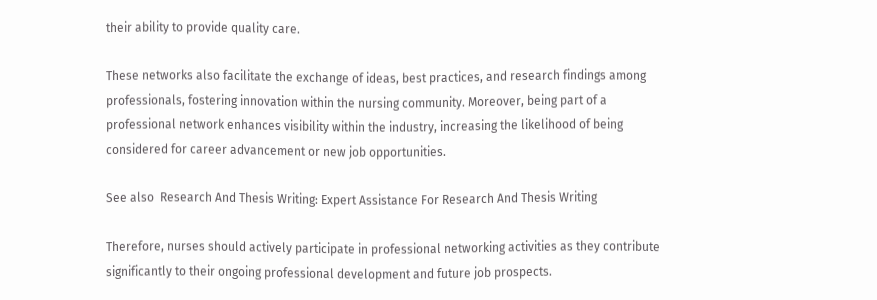their ability to provide quality care.

These networks also facilitate the exchange of ideas, best practices, and research findings among professionals, fostering innovation within the nursing community. Moreover, being part of a professional network enhances visibility within the industry, increasing the likelihood of being considered for career advancement or new job opportunities.

See also  Research And Thesis Writing: Expert Assistance For Research And Thesis Writing

Therefore, nurses should actively participate in professional networking activities as they contribute significantly to their ongoing professional development and future job prospects.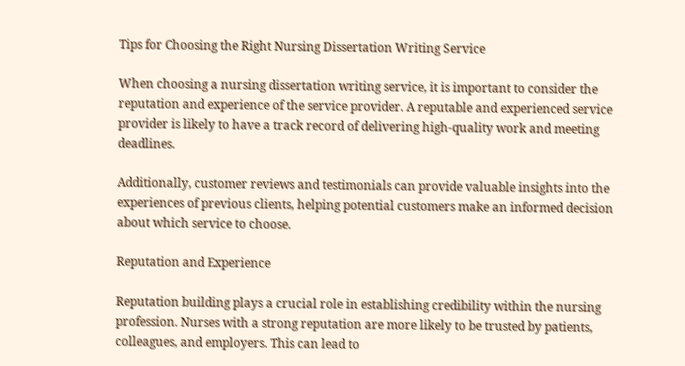Tips for Choosing the Right Nursing Dissertation Writing Service

When choosing a nursing dissertation writing service, it is important to consider the reputation and experience of the service provider. A reputable and experienced service provider is likely to have a track record of delivering high-quality work and meeting deadlines.

Additionally, customer reviews and testimonials can provide valuable insights into the experiences of previous clients, helping potential customers make an informed decision about which service to choose.

Reputation and Experience

Reputation building plays a crucial role in establishing credibility within the nursing profession. Nurses with a strong reputation are more likely to be trusted by patients, colleagues, and employers. This can lead to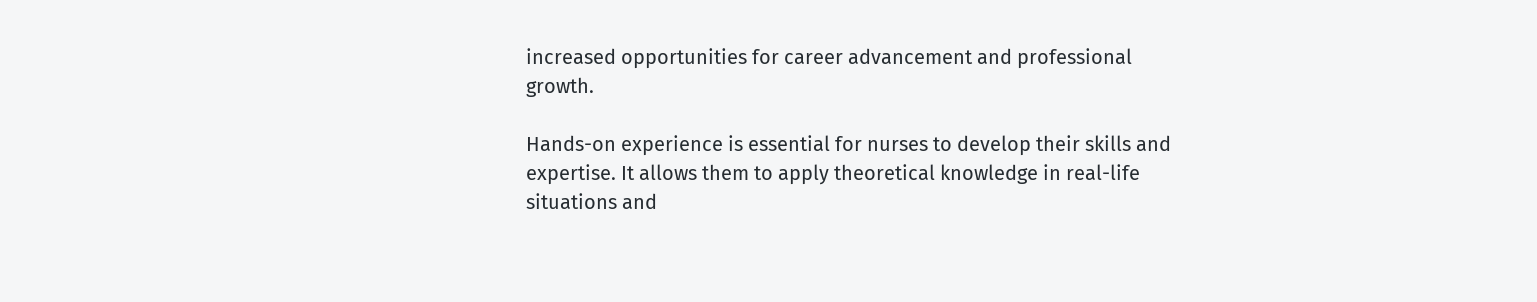increased opportunities for career advancement and professional growth.

Hands-on experience is essential for nurses to develop their skills and expertise. It allows them to apply theoretical knowledge in real-life situations and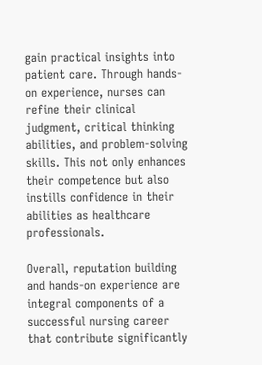gain practical insights into patient care. Through hands-on experience, nurses can refine their clinical judgment, critical thinking abilities, and problem-solving skills. This not only enhances their competence but also instills confidence in their abilities as healthcare professionals.

Overall, reputation building and hands-on experience are integral components of a successful nursing career that contribute significantly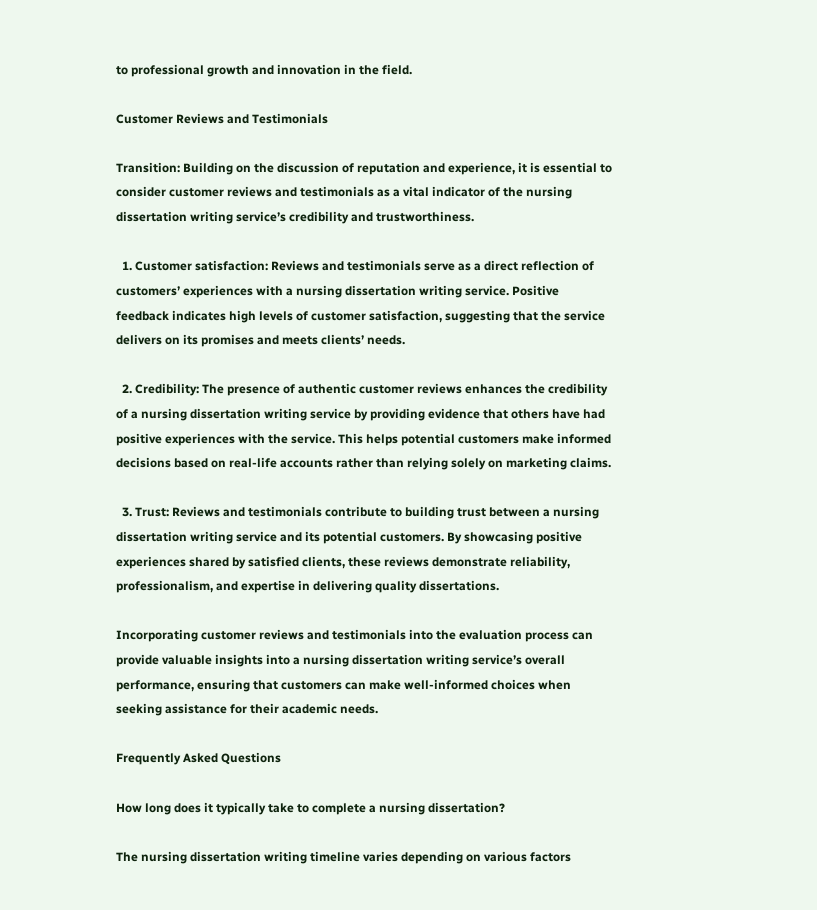to professional growth and innovation in the field.

Customer Reviews and Testimonials

Transition: Building on the discussion of reputation and experience, it is essential to consider customer reviews and testimonials as a vital indicator of the nursing dissertation writing service’s credibility and trustworthiness.

  1. Customer satisfaction: Reviews and testimonials serve as a direct reflection of customers’ experiences with a nursing dissertation writing service. Positive feedback indicates high levels of customer satisfaction, suggesting that the service delivers on its promises and meets clients’ needs.

  2. Credibility: The presence of authentic customer reviews enhances the credibility of a nursing dissertation writing service by providing evidence that others have had positive experiences with the service. This helps potential customers make informed decisions based on real-life accounts rather than relying solely on marketing claims.

  3. Trust: Reviews and testimonials contribute to building trust between a nursing dissertation writing service and its potential customers. By showcasing positive experiences shared by satisfied clients, these reviews demonstrate reliability, professionalism, and expertise in delivering quality dissertations.

Incorporating customer reviews and testimonials into the evaluation process can provide valuable insights into a nursing dissertation writing service’s overall performance, ensuring that customers can make well-informed choices when seeking assistance for their academic needs.

Frequently Asked Questions

How long does it typically take to complete a nursing dissertation?

The nursing dissertation writing timeline varies depending on various factors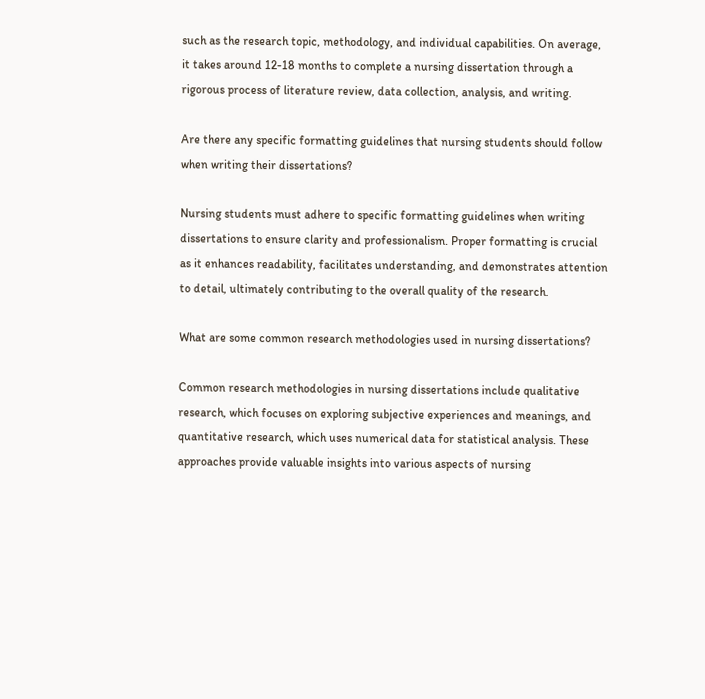such as the research topic, methodology, and individual capabilities. On average, it takes around 12-18 months to complete a nursing dissertation through a rigorous process of literature review, data collection, analysis, and writing.

Are there any specific formatting guidelines that nursing students should follow when writing their dissertations?

Nursing students must adhere to specific formatting guidelines when writing dissertations to ensure clarity and professionalism. Proper formatting is crucial as it enhances readability, facilitates understanding, and demonstrates attention to detail, ultimately contributing to the overall quality of the research.

What are some common research methodologies used in nursing dissertations?

Common research methodologies in nursing dissertations include qualitative research, which focuses on exploring subjective experiences and meanings, and quantitative research, which uses numerical data for statistical analysis. These approaches provide valuable insights into various aspects of nursing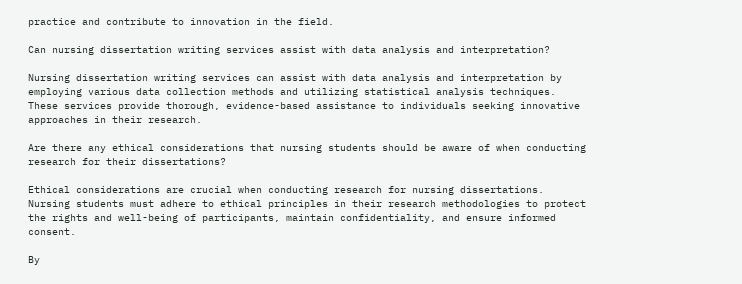practice and contribute to innovation in the field.

Can nursing dissertation writing services assist with data analysis and interpretation?

Nursing dissertation writing services can assist with data analysis and interpretation by employing various data collection methods and utilizing statistical analysis techniques. These services provide thorough, evidence-based assistance to individuals seeking innovative approaches in their research.

Are there any ethical considerations that nursing students should be aware of when conducting research for their dissertations?

Ethical considerations are crucial when conducting research for nursing dissertations. Nursing students must adhere to ethical principles in their research methodologies to protect the rights and well-being of participants, maintain confidentiality, and ensure informed consent.

By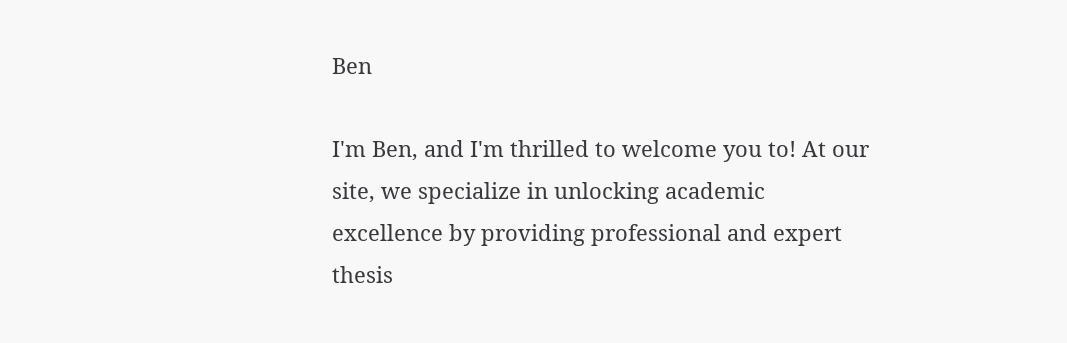Ben

I'm Ben, and I'm thrilled to welcome you to! At our site, we specialize in unlocking academic excellence by providing professional and expert thesis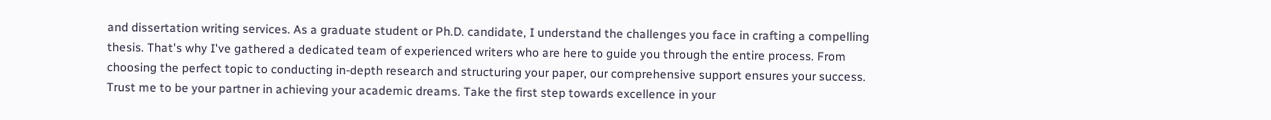and dissertation writing services. As a graduate student or Ph.D. candidate, I understand the challenges you face in crafting a compelling thesis. That's why I've gathered a dedicated team of experienced writers who are here to guide you through the entire process. From choosing the perfect topic to conducting in-depth research and structuring your paper, our comprehensive support ensures your success. Trust me to be your partner in achieving your academic dreams. Take the first step towards excellence in your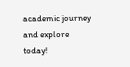academic journey and explore today!